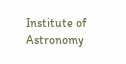Institute of Astronomy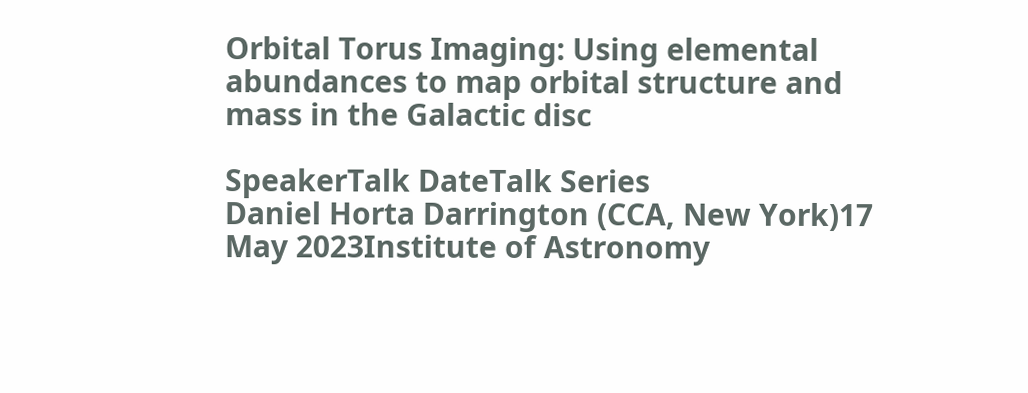Orbital Torus Imaging: Using elemental abundances to map orbital structure and mass in the Galactic disc

SpeakerTalk DateTalk Series
Daniel Horta Darrington (CCA, New York)17 May 2023Institute of Astronomy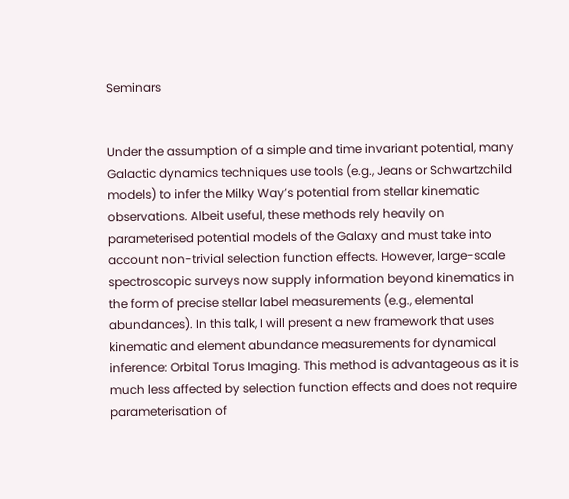Seminars


Under the assumption of a simple and time invariant potential, many Galactic dynamics techniques use tools (e.g., Jeans or Schwartzchild models) to infer the Milky Way’s potential from stellar kinematic observations. Albeit useful, these methods rely heavily on parameterised potential models of the Galaxy and must take into account non-trivial selection function effects. However, large-scale spectroscopic surveys now supply information beyond kinematics in the form of precise stellar label measurements (e.g., elemental abundances). In this talk, I will present a new framework that uses kinematic and element abundance measurements for dynamical inference: Orbital Torus Imaging. This method is advantageous as it is much less affected by selection function effects and does not require parameterisation of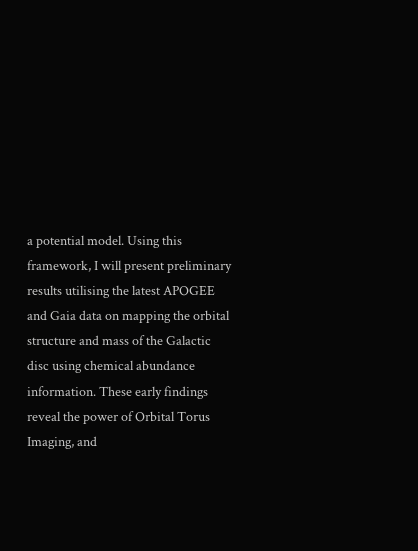a potential model. Using this framework, I will present preliminary results utilising the latest APOGEE and Gaia data on mapping the orbital structure and mass of the Galactic disc using chemical abundance information. These early findings reveal the power of Orbital Torus Imaging, and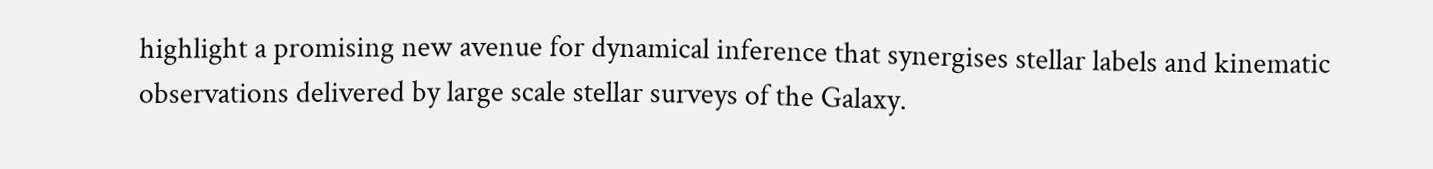highlight a promising new avenue for dynamical inference that synergises stellar labels and kinematic observations delivered by large scale stellar surveys of the Galaxy.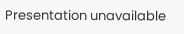Presentation unavailable